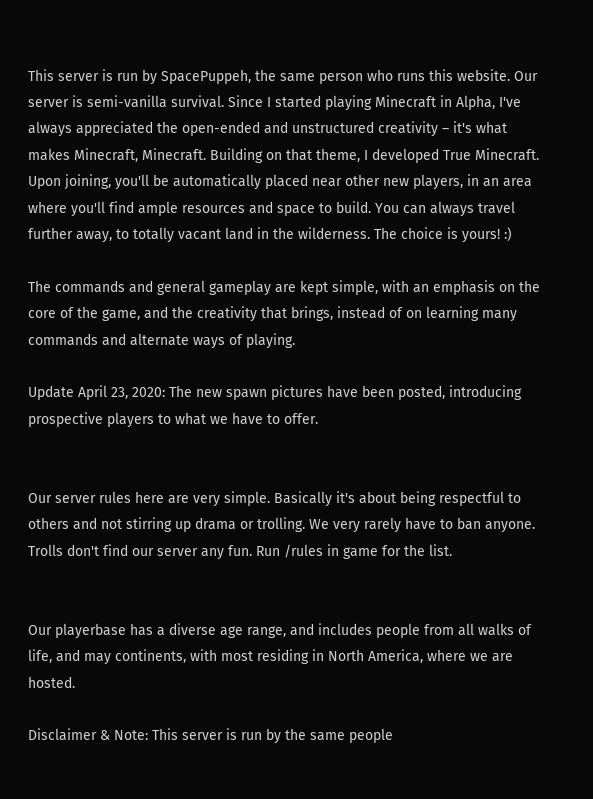This server is run by SpacePuppeh, the same person who runs this website. Our server is semi-vanilla survival. Since I started playing Minecraft in Alpha, I've always appreciated the open-ended and unstructured creativity – it's what makes Minecraft, Minecraft. Building on that theme, I developed True Minecraft. Upon joining, you'll be automatically placed near other new players, in an area where you'll find ample resources and space to build. You can always travel further away, to totally vacant land in the wilderness. The choice is yours! :)

The commands and general gameplay are kept simple, with an emphasis on the core of the game, and the creativity that brings, instead of on learning many commands and alternate ways of playing.

Update April 23, 2020: The new spawn pictures have been posted, introducing prospective players to what we have to offer.


Our server rules here are very simple. Basically it's about being respectful to others and not stirring up drama or trolling. We very rarely have to ban anyone. Trolls don't find our server any fun. Run /rules in game for the list.


Our playerbase has a diverse age range, and includes people from all walks of life, and may continents, with most residing in North America, where we are hosted.

Disclaimer & Note: This server is run by the same people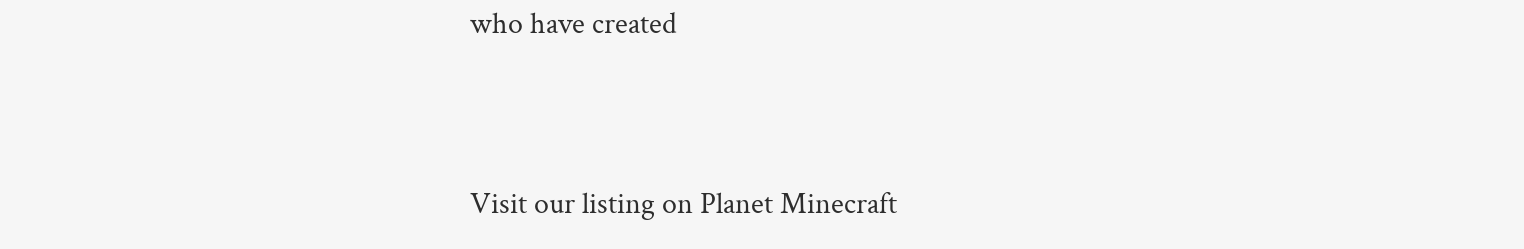who have created


Visit our listing on Planet Minecraft